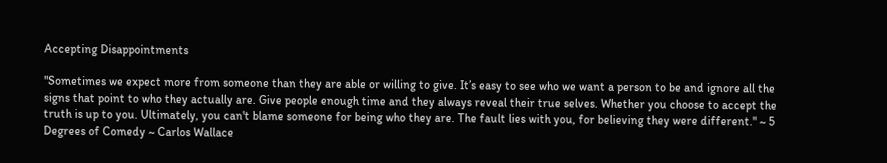Accepting Disappointments

"Sometimes we expect more from someone than they are able or willing to give. It’s easy to see who we want a person to be and ignore all the signs that point to who they actually are. Give people enough time and they always reveal their true selves. Whether you choose to accept the truth is up to you. Ultimately, you can't blame someone for being who they are. The fault lies with you, for believing they were different." ~ 5 Degrees of Comedy ~ Carlos Wallace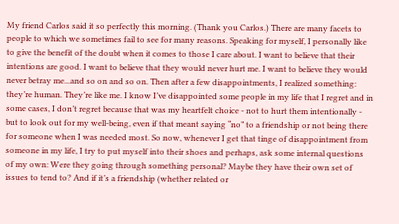My friend Carlos said it so perfectly this morning. (Thank you Carlos.) There are many facets to people to which we sometimes fail to see for many reasons. Speaking for myself, I personally like to give the benefit of the doubt when it comes to those I care about. I want to believe that their intentions are good. I want to believe that they would never hurt me. I want to believe they would never betray me...and so on and so on. Then after a few disappointments, I realized something: they’re human. They’re like me. I know I’ve disappointed some people in my life that I regret and in some cases, I don’t regret because that was my heartfelt choice - not to hurt them intentionally - but to look out for my well-being, even if that meant saying “no” to a friendship or not being there for someone when I was needed most. So now, whenever I get that tinge of disappointment from someone in my life, I try to put myself into their shoes and perhaps, ask some internal questions of my own: Were they going through something personal? Maybe they have their own set of issues to tend to? And if it’s a friendship (whether related or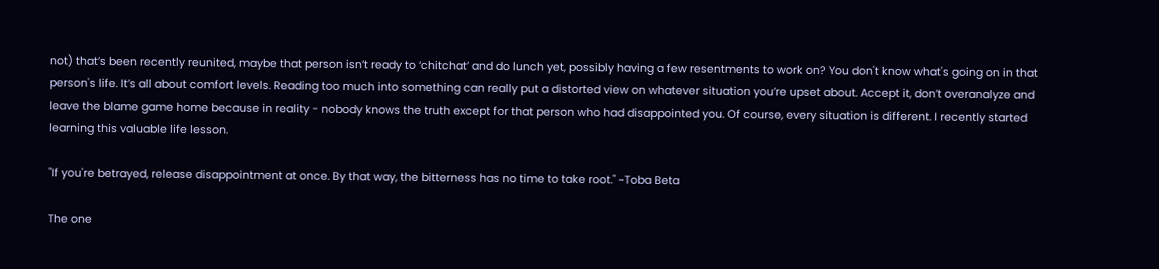not) that’s been recently reunited, maybe that person isn’t ready to ‘chitchat’ and do lunch yet, possibly having a few resentments to work on? You don't know what's going on in that person's life. It’s all about comfort levels. Reading too much into something can really put a distorted view on whatever situation you’re upset about. Accept it, don’t overanalyze and leave the blame game home because in reality - nobody knows the truth except for that person who had disappointed you. Of course, every situation is different. I recently started learning this valuable life lesson.

"If you're betrayed, release disappointment at once. By that way, the bitterness has no time to take root." ~Toba Beta

The one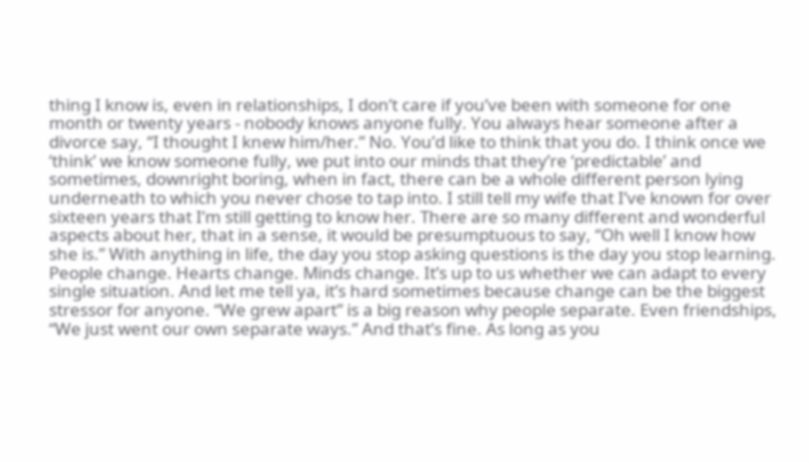thing I know is, even in relationships, I don’t care if you’ve been with someone for one month or twenty years - nobody knows anyone fully. You always hear someone after a divorce say, “I thought I knew him/her.” No. You’d like to think that you do. I think once we ‘think’ we know someone fully, we put into our minds that they’re ‘predictable’ and sometimes, downright boring, when in fact, there can be a whole different person lying underneath to which you never chose to tap into. I still tell my wife that I’ve known for over sixteen years that I’m still getting to know her. There are so many different and wonderful aspects about her, that in a sense, it would be presumptuous to say, “Oh well I know how she is.” With anything in life, the day you stop asking questions is the day you stop learning. People change. Hearts change. Minds change. It’s up to us whether we can adapt to every single situation. And let me tell ya, it’s hard sometimes because change can be the biggest stressor for anyone. “We grew apart” is a big reason why people separate. Even friendships, “We just went our own separate ways.” And that’s fine. As long as you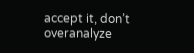accept it, don’t overanalyze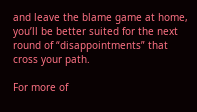and leave the blame game at home, you’ll be better suited for the next round of “disappointments” that cross your path.

For more of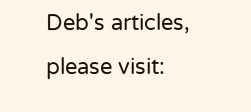Deb's articles, please visit: